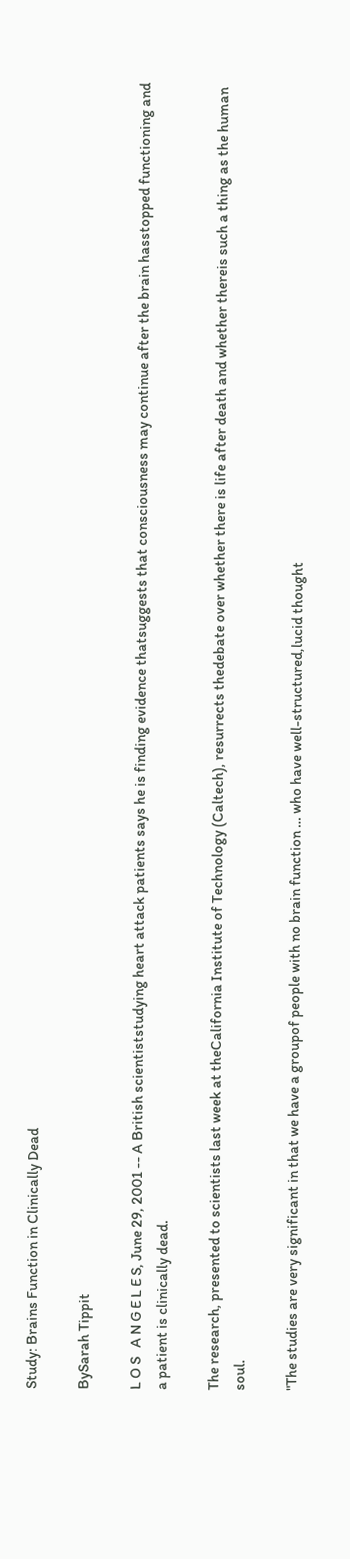Study: Brains Function in Clinically Dead

BySarah Tippit

L O S   A N G E L E S, June 29, 2001 -- A British scientiststudying heart attack patients says he is finding evidence thatsuggests that consciousness may continue after the brain hasstopped functioning and a patient is clinically dead.

The research, presented to scientists last week at theCalifornia Institute of Technology (Caltech), resurrects thedebate over whether there is life after death and whether thereis such a thing as the human soul.

"The studies are very significant in that we have a groupof people with no brain function … who have well-structured,lucid thought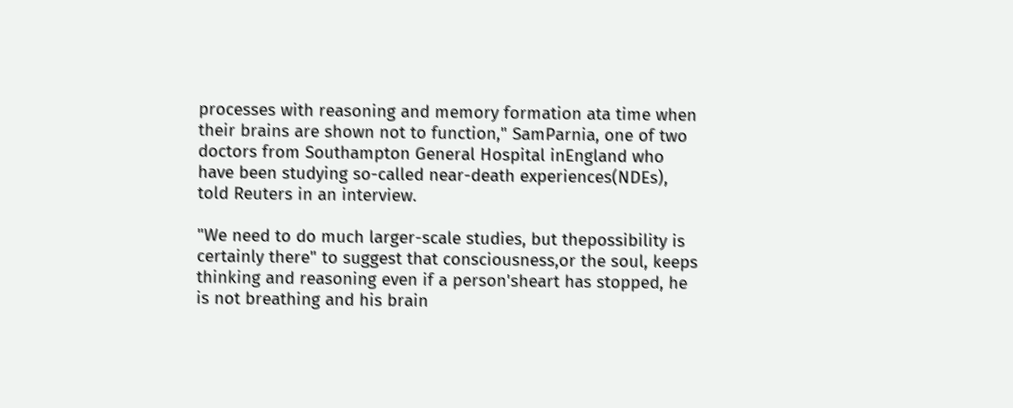processes with reasoning and memory formation ata time when their brains are shown not to function," SamParnia, one of two doctors from Southampton General Hospital inEngland who have been studying so-called near-death experiences(NDEs), told Reuters in an interview.

"We need to do much larger-scale studies, but thepossibility is certainly there" to suggest that consciousness,or the soul, keeps thinking and reasoning even if a person'sheart has stopped, he is not breathing and his brain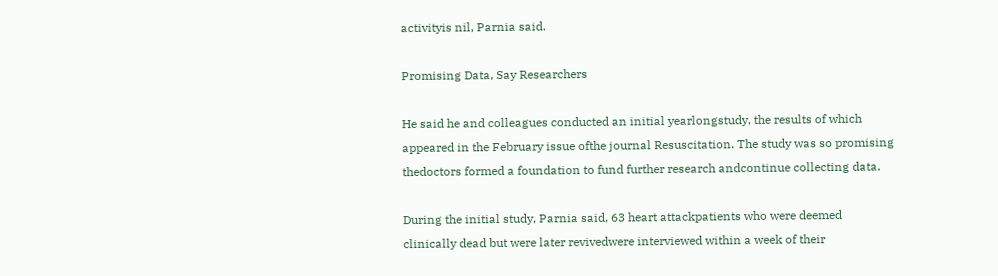activityis nil, Parnia said.

Promising Data, Say Researchers

He said he and colleagues conducted an initial yearlongstudy, the results of which appeared in the February issue ofthe journal Resuscitation. The study was so promising thedoctors formed a foundation to fund further research andcontinue collecting data.

During the initial study, Parnia said, 63 heart attackpatients who were deemed clinically dead but were later revivedwere interviewed within a week of their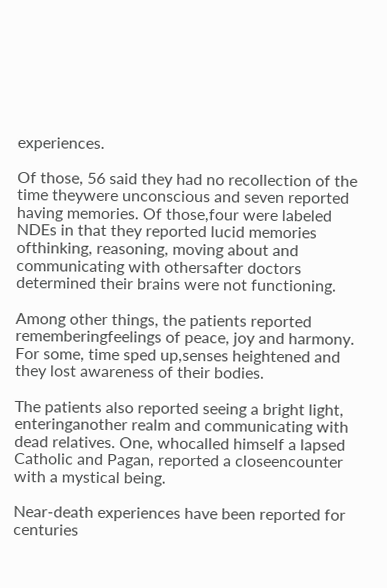experiences.

Of those, 56 said they had no recollection of the time theywere unconscious and seven reported having memories. Of those,four were labeled NDEs in that they reported lucid memories ofthinking, reasoning, moving about and communicating with othersafter doctors determined their brains were not functioning.

Among other things, the patients reported rememberingfeelings of peace, joy and harmony. For some, time sped up,senses heightened and they lost awareness of their bodies.

The patients also reported seeing a bright light, enteringanother realm and communicating with dead relatives. One, whocalled himself a lapsed Catholic and Pagan, reported a closeencounter with a mystical being.

Near-death experiences have been reported for centuries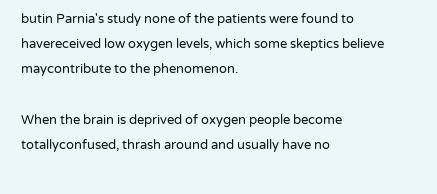butin Parnia's study none of the patients were found to havereceived low oxygen levels, which some skeptics believe maycontribute to the phenomenon.

When the brain is deprived of oxygen people become totallyconfused, thrash around and usually have no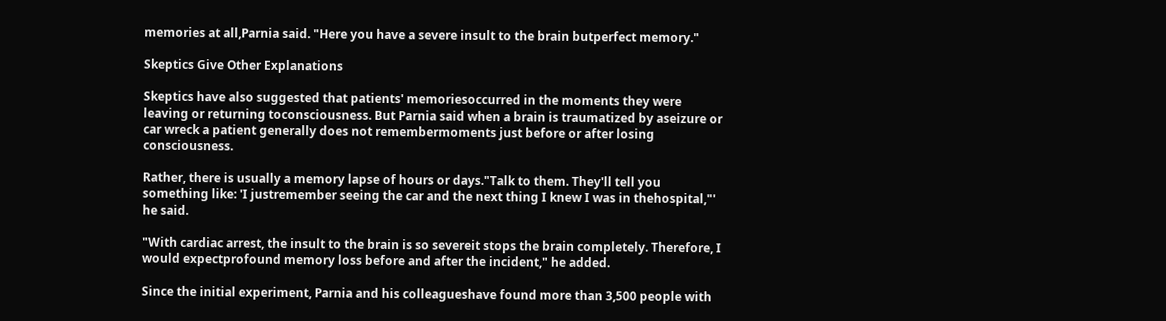memories at all,Parnia said. "Here you have a severe insult to the brain butperfect memory."

Skeptics Give Other Explanations

Skeptics have also suggested that patients' memoriesoccurred in the moments they were leaving or returning toconsciousness. But Parnia said when a brain is traumatized by aseizure or car wreck a patient generally does not remembermoments just before or after losing consciousness.

Rather, there is usually a memory lapse of hours or days."Talk to them. They'll tell you something like: 'I justremember seeing the car and the next thing I knew I was in thehospital,"' he said.

"With cardiac arrest, the insult to the brain is so severeit stops the brain completely. Therefore, I would expectprofound memory loss before and after the incident," he added.

Since the initial experiment, Parnia and his colleagueshave found more than 3,500 people with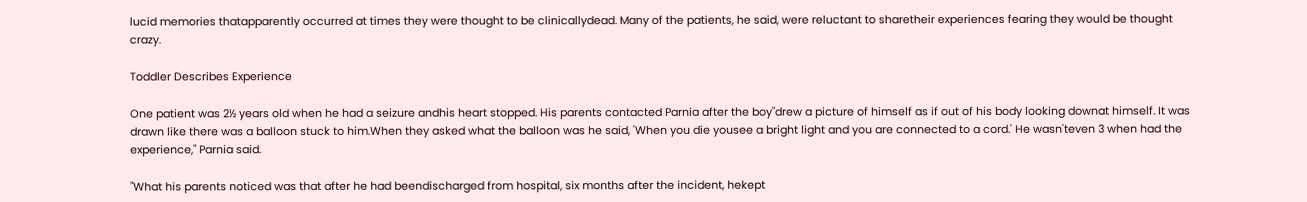lucid memories thatapparently occurred at times they were thought to be clinicallydead. Many of the patients, he said, were reluctant to sharetheir experiences fearing they would be thought crazy.

Toddler Describes Experience

One patient was 2½ years old when he had a seizure andhis heart stopped. His parents contacted Parnia after the boy"drew a picture of himself as if out of his body looking downat himself. It was drawn like there was a balloon stuck to him.When they asked what the balloon was he said, 'When you die yousee a bright light and you are connected to a cord.' He wasn'teven 3 when had the experience," Parnia said.

"What his parents noticed was that after he had beendischarged from hospital, six months after the incident, hekept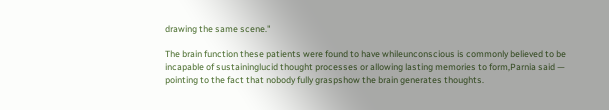drawing the same scene."

The brain function these patients were found to have whileunconscious is commonly believed to be incapable of sustaininglucid thought processes or allowing lasting memories to form,Parnia said — pointing to the fact that nobody fully graspshow the brain generates thoughts.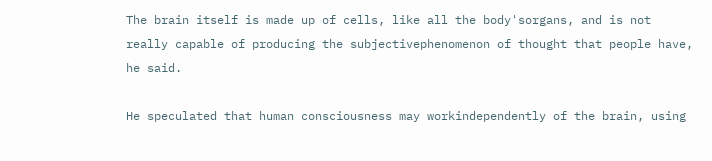The brain itself is made up of cells, like all the body'sorgans, and is not really capable of producing the subjectivephenomenon of thought that people have, he said.

He speculated that human consciousness may workindependently of the brain, using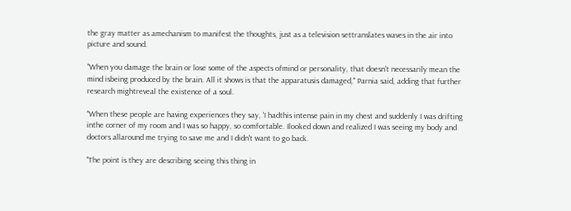the gray matter as amechanism to manifest the thoughts, just as a television settranslates waves in the air into picture and sound.

"When you damage the brain or lose some of the aspects ofmind or personality, that doesn't necessarily mean the mind isbeing produced by the brain. All it shows is that the apparatusis damaged," Parnia said, adding that further research mightreveal the existence of a soul.

"When these people are having experiences they say, 'I hadthis intense pain in my chest and suddenly I was drifting inthe corner of my room and I was so happy, so comfortable. Ilooked down and realized I was seeing my body and doctors allaround me trying to save me and I didn't want to go back.

"The point is they are describing seeing this thing in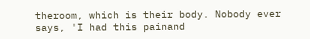theroom, which is their body. Nobody ever says, 'I had this painand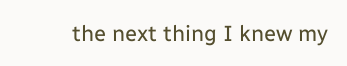the next thing I knew my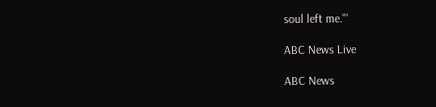soul left me."'

ABC News Live

ABC News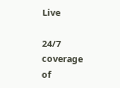Live

24/7 coverage of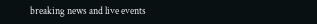breaking news and live events